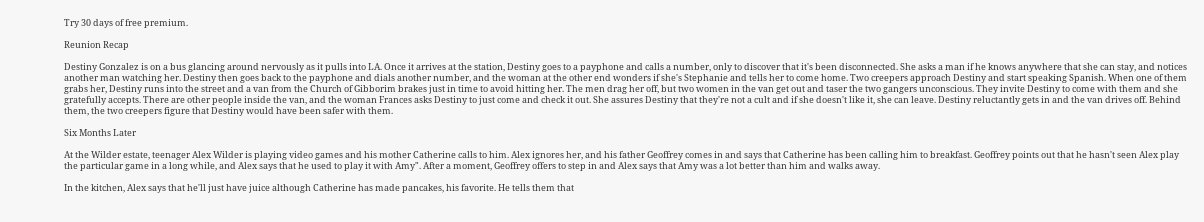Try 30 days of free premium.

Reunion Recap

Destiny Gonzalez is on a bus glancing around nervously as it pulls into LA. Once it arrives at the station, Destiny goes to a payphone and calls a number, only to discover that it's been disconnected. She asks a man if he knows anywhere that she can stay, and notices another man watching her. Destiny then goes back to the payphone and dials another number, and the woman at the other end wonders if she's Stephanie and tells her to come home. Two creepers approach Destiny and start speaking Spanish. When one of them grabs her, Destiny runs into the street and a van from the Church of Gibborim brakes just in time to avoid hitting her. The men drag her off, but two women in the van get out and taser the two gangers unconscious. They invite Destiny to come with them and she gratefully accepts. There are other people inside the van, and the woman Frances asks Destiny to just come and check it out. She assures Destiny that they're not a cult and if she doesn't like it, she can leave. Destiny reluctantly gets in and the van drives off. Behind them, the two creepers figure that Destiny would have been safer with them.

Six Months Later

At the Wilder estate, teenager Alex Wilder is playing video games and his mother Catherine calls to him. Alex ignores her, and his father Geoffrey comes in and says that Catherine has been calling him to breakfast. Geoffrey points out that he hasn't seen Alex play the particular game in a long while, and Alex says that he used to play it with Amy". After a moment, Geoffrey offers to step in and Alex says that Amy was a lot better than him and walks away.

In the kitchen, Alex says that he'll just have juice although Catherine has made pancakes, his favorite. He tells them that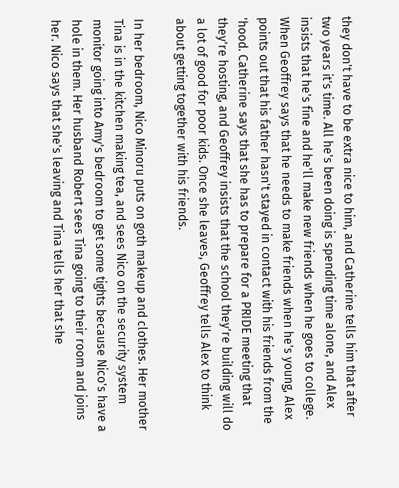they don't have to be extra nice to him, and Catherine tells him that after two years it's time. All he's been doing is spending time alone, and Alex insists that he's fine and he'll make new friends when he goes to college. When Geoffrey says that he needs to make friends when he's young, Alex points out that his father hasn't stayed in contact with his friends from the 'hood. Catherine says that she has to prepare for a PRIDE meeting that they're hosting, and Geoffrey insists that the school they're building will do a lot of good for poor kids. Once she leaves, Geoffrey tells Alex to think about getting together with his friends.

In her bedroom, Nico Minoru puts on goth makeup and clothes. Her mother Tina is in the kitchen making tea, and sees Nico on the security system monitor going into Amy's bedroom to get some tights because Nico's have a hole in them. Her husband Robert sees Tina going to their room and joins her. Nico says that she's leaving and Tina tells her that she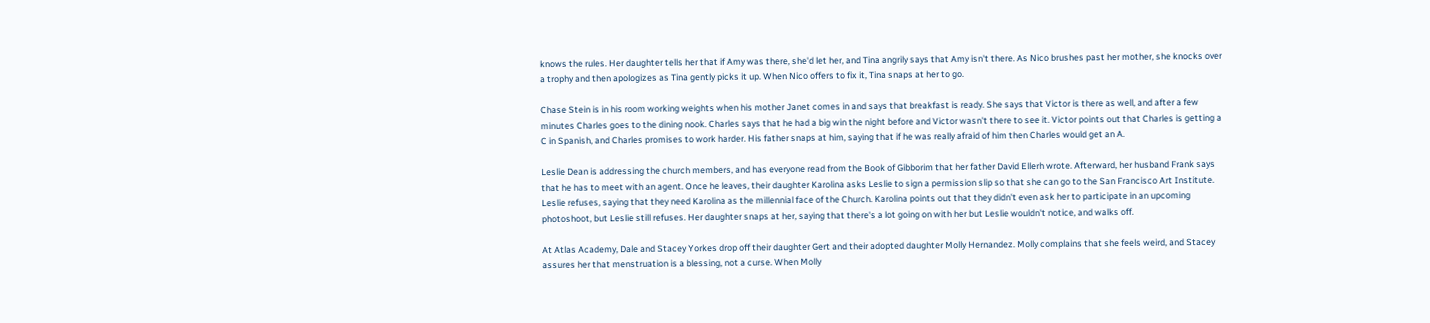knows the rules. Her daughter tells her that if Amy was there, she'd let her, and Tina angrily says that Amy isn't there. As Nico brushes past her mother, she knocks over a trophy and then apologizes as Tina gently picks it up. When Nico offers to fix it, Tina snaps at her to go.

Chase Stein is in his room working weights when his mother Janet comes in and says that breakfast is ready. She says that Victor is there as well, and after a few minutes Charles goes to the dining nook. Charles says that he had a big win the night before and Victor wasn't there to see it. Victor points out that Charles is getting a C in Spanish, and Charles promises to work harder. His father snaps at him, saying that if he was really afraid of him then Charles would get an A.

Leslie Dean is addressing the church members, and has everyone read from the Book of Gibborim that her father David Ellerh wrote. Afterward, her husband Frank says that he has to meet with an agent. Once he leaves, their daughter Karolina asks Leslie to sign a permission slip so that she can go to the San Francisco Art Institute. Leslie refuses, saying that they need Karolina as the millennial face of the Church. Karolina points out that they didn't even ask her to participate in an upcoming photoshoot, but Leslie still refuses. Her daughter snaps at her, saying that there's a lot going on with her but Leslie wouldn't notice, and walks off.

At Atlas Academy, Dale and Stacey Yorkes drop off their daughter Gert and their adopted daughter Molly Hernandez. Molly complains that she feels weird, and Stacey assures her that menstruation is a blessing, not a curse. When Molly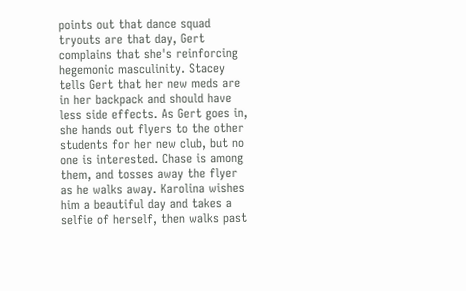points out that dance squad tryouts are that day, Gert complains that she's reinforcing hegemonic masculinity. Stacey tells Gert that her new meds are in her backpack and should have less side effects. As Gert goes in, she hands out flyers to the other students for her new club, but no one is interested. Chase is among them, and tosses away the flyer as he walks away. Karolina wishes him a beautiful day and takes a selfie of herself, then walks past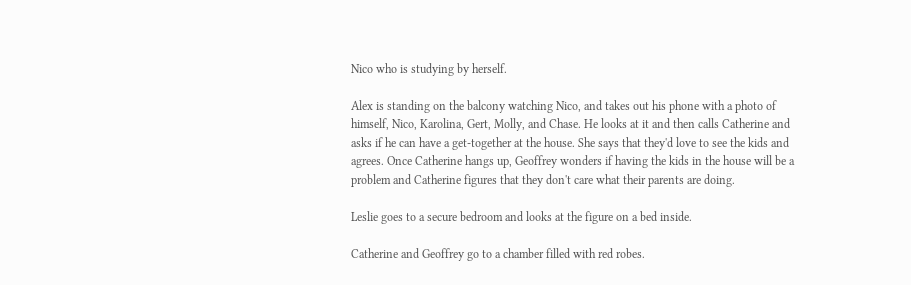Nico who is studying by herself.

Alex is standing on the balcony watching Nico, and takes out his phone with a photo of himself, Nico, Karolina, Gert, Molly, and Chase. He looks at it and then calls Catherine and asks if he can have a get-together at the house. She says that they'd love to see the kids and agrees. Once Catherine hangs up, Geoffrey wonders if having the kids in the house will be a problem and Catherine figures that they don't care what their parents are doing.

Leslie goes to a secure bedroom and looks at the figure on a bed inside.

Catherine and Geoffrey go to a chamber filled with red robes.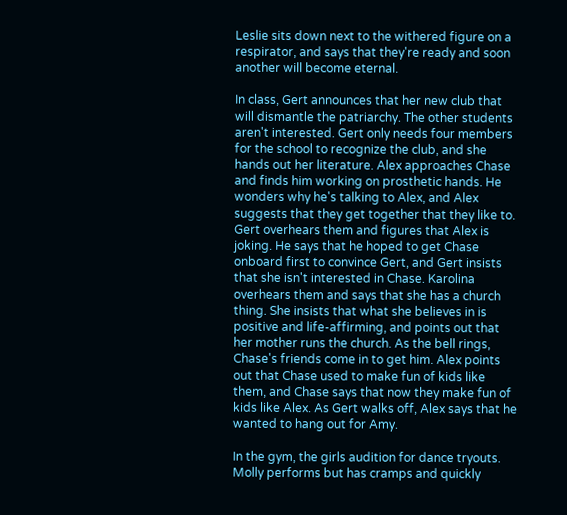Leslie sits down next to the withered figure on a respirator, and says that they're ready and soon another will become eternal.

In class, Gert announces that her new club that will dismantle the patriarchy. The other students aren't interested. Gert only needs four members for the school to recognize the club, and she hands out her literature. Alex approaches Chase and finds him working on prosthetic hands. He wonders why he's talking to Alex, and Alex suggests that they get together that they like to. Gert overhears them and figures that Alex is joking. He says that he hoped to get Chase onboard first to convince Gert, and Gert insists that she isn't interested in Chase. Karolina overhears them and says that she has a church thing. She insists that what she believes in is positive and life-affirming, and points out that her mother runs the church. As the bell rings, Chase's friends come in to get him. Alex points out that Chase used to make fun of kids like them, and Chase says that now they make fun of kids like Alex. As Gert walks off, Alex says that he wanted to hang out for Amy.

In the gym, the girls audition for dance tryouts. Molly performs but has cramps and quickly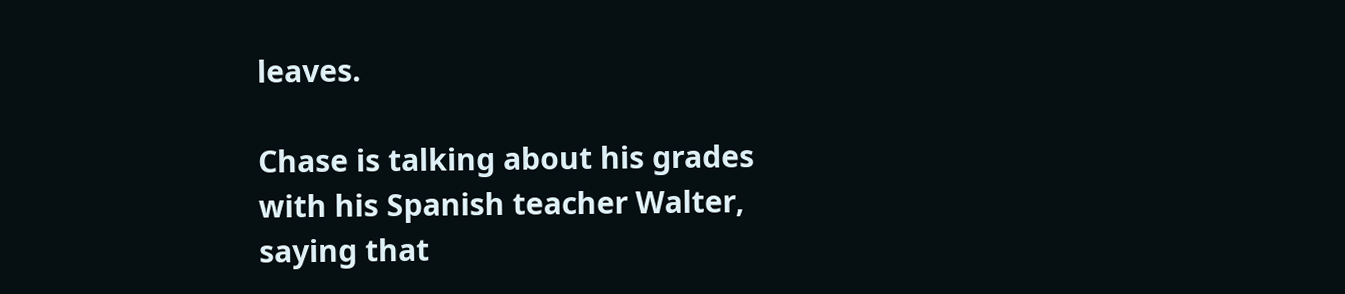leaves.

Chase is talking about his grades with his Spanish teacher Walter, saying that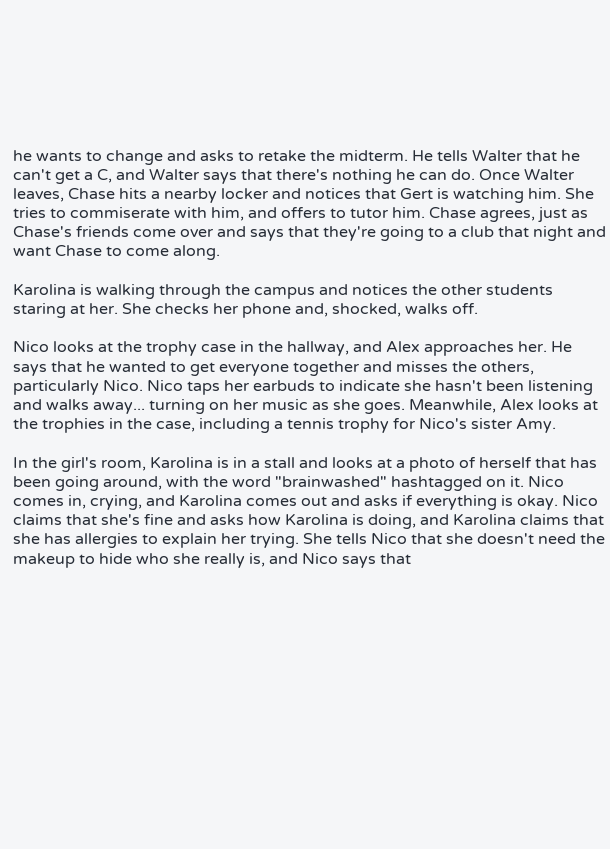he wants to change and asks to retake the midterm. He tells Walter that he can't get a C, and Walter says that there's nothing he can do. Once Walter leaves, Chase hits a nearby locker and notices that Gert is watching him. She tries to commiserate with him, and offers to tutor him. Chase agrees, just as Chase's friends come over and says that they're going to a club that night and want Chase to come along.

Karolina is walking through the campus and notices the other students staring at her. She checks her phone and, shocked, walks off.

Nico looks at the trophy case in the hallway, and Alex approaches her. He says that he wanted to get everyone together and misses the others, particularly Nico. Nico taps her earbuds to indicate she hasn't been listening and walks away... turning on her music as she goes. Meanwhile, Alex looks at the trophies in the case, including a tennis trophy for Nico's sister Amy.

In the girl's room, Karolina is in a stall and looks at a photo of herself that has been going around, with the word "brainwashed" hashtagged on it. Nico comes in, crying, and Karolina comes out and asks if everything is okay. Nico claims that she's fine and asks how Karolina is doing, and Karolina claims that she has allergies to explain her trying. She tells Nico that she doesn't need the makeup to hide who she really is, and Nico says that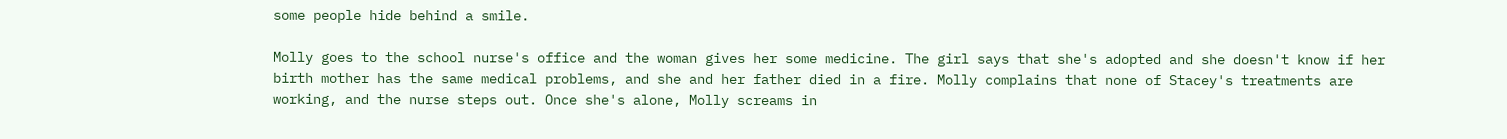some people hide behind a smile.

Molly goes to the school nurse's office and the woman gives her some medicine. The girl says that she's adopted and she doesn't know if her birth mother has the same medical problems, and she and her father died in a fire. Molly complains that none of Stacey's treatments are working, and the nurse steps out. Once she's alone, Molly screams in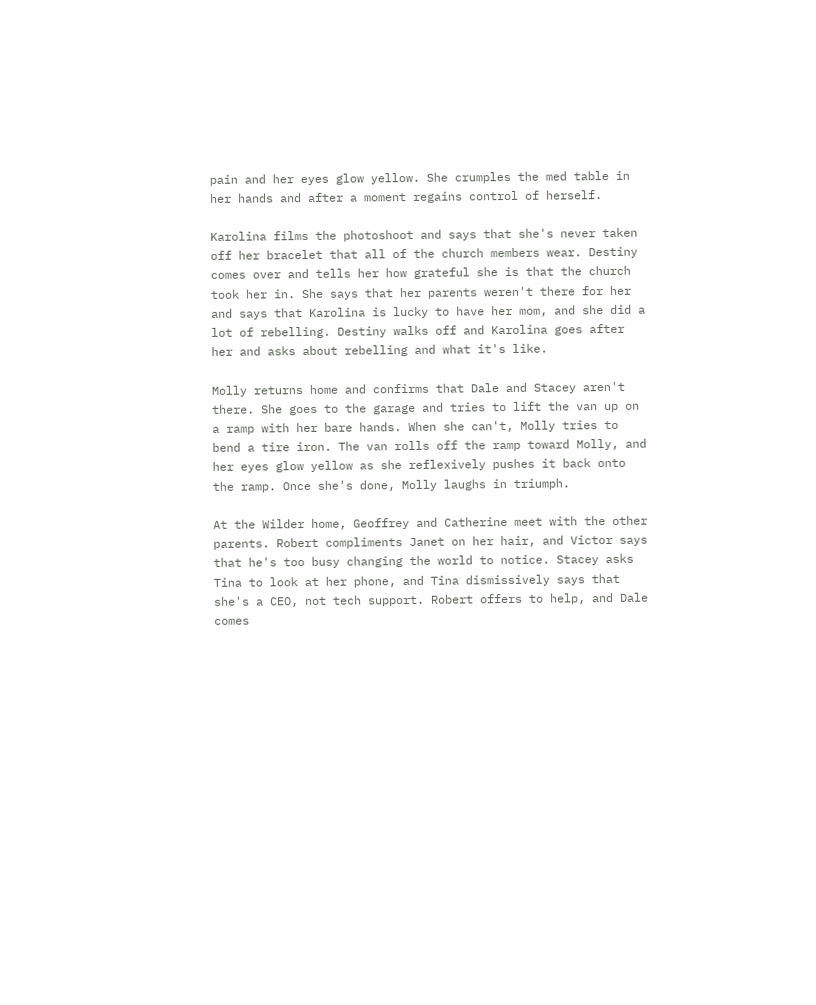pain and her eyes glow yellow. She crumples the med table in her hands and after a moment regains control of herself.

Karolina films the photoshoot and says that she's never taken off her bracelet that all of the church members wear. Destiny comes over and tells her how grateful she is that the church took her in. She says that her parents weren't there for her and says that Karolina is lucky to have her mom, and she did a lot of rebelling. Destiny walks off and Karolina goes after her and asks about rebelling and what it's like.

Molly returns home and confirms that Dale and Stacey aren't there. She goes to the garage and tries to lift the van up on a ramp with her bare hands. When she can't, Molly tries to bend a tire iron. The van rolls off the ramp toward Molly, and her eyes glow yellow as she reflexively pushes it back onto the ramp. Once she's done, Molly laughs in triumph.

At the Wilder home, Geoffrey and Catherine meet with the other parents. Robert compliments Janet on her hair, and Victor says that he's too busy changing the world to notice. Stacey asks Tina to look at her phone, and Tina dismissively says that she's a CEO, not tech support. Robert offers to help, and Dale comes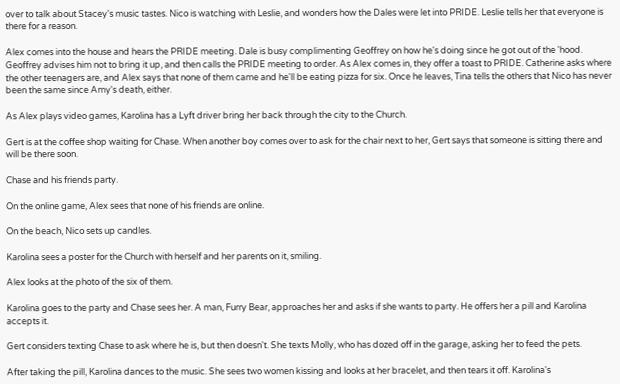over to talk about Stacey's music tastes. Nico is watching with Leslie, and wonders how the Dales were let into PRIDE. Leslie tells her that everyone is there for a reason.

Alex comes into the house and hears the PRIDE meeting. Dale is busy complimenting Geoffrey on how he's doing since he got out of the 'hood. Geoffrey advises him not to bring it up, and then calls the PRIDE meeting to order. As Alex comes in, they offer a toast to PRIDE. Catherine asks where the other teenagers are, and Alex says that none of them came and he'll be eating pizza for six. Once he leaves, Tina tells the others that Nico has never been the same since Amy's death, either.

As Alex plays video games, Karolina has a Lyft driver bring her back through the city to the Church.

Gert is at the coffee shop waiting for Chase. When another boy comes over to ask for the chair next to her, Gert says that someone is sitting there and will be there soon.

Chase and his friends party.

On the online game, Alex sees that none of his friends are online.

On the beach, Nico sets up candles.

Karolina sees a poster for the Church with herself and her parents on it, smiling.

Alex looks at the photo of the six of them.

Karolina goes to the party and Chase sees her. A man, Furry Bear, approaches her and asks if she wants to party. He offers her a pill and Karolina accepts it.

Gert considers texting Chase to ask where he is, but then doesn't. She texts Molly, who has dozed off in the garage, asking her to feed the pets.

After taking the pill, Karolina dances to the music. She sees two women kissing and looks at her bracelet, and then tears it off. Karolina's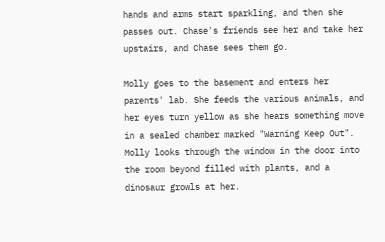hands and arms start sparkling, and then she passes out. Chase's friends see her and take her upstairs, and Chase sees them go.

Molly goes to the basement and enters her parents' lab. She feeds the various animals, and her eyes turn yellow as she hears something move in a sealed chamber marked "Warning Keep Out". Molly looks through the window in the door into the room beyond filled with plants, and a dinosaur growls at her.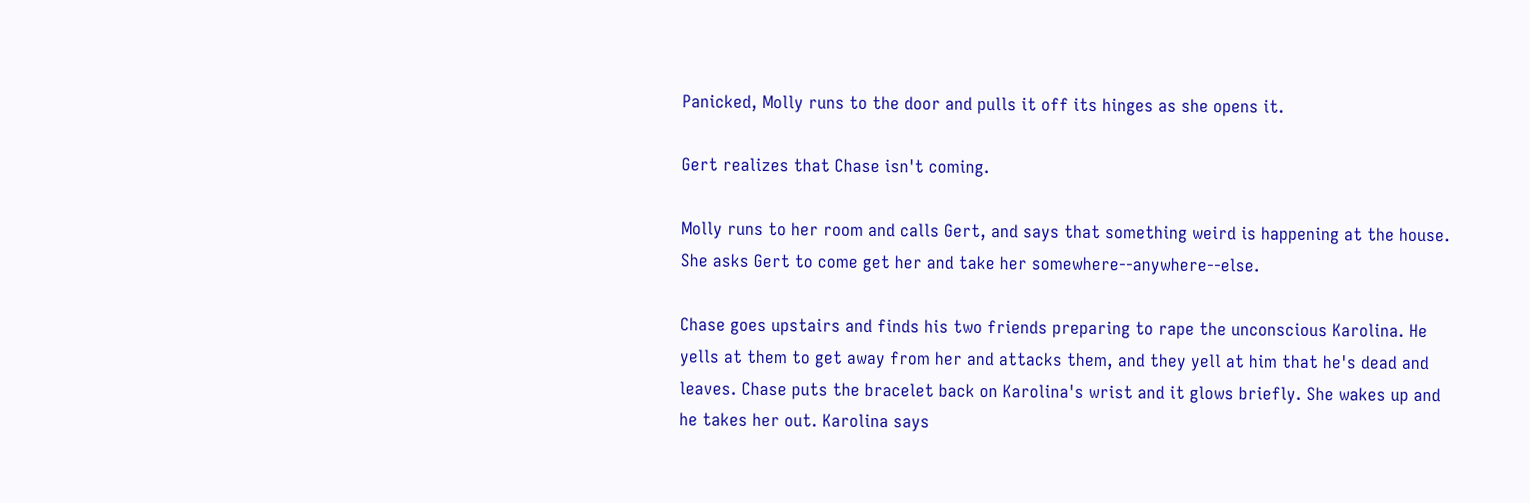Panicked, Molly runs to the door and pulls it off its hinges as she opens it.

Gert realizes that Chase isn't coming.

Molly runs to her room and calls Gert, and says that something weird is happening at the house. She asks Gert to come get her and take her somewhere--anywhere--else.

Chase goes upstairs and finds his two friends preparing to rape the unconscious Karolina. He yells at them to get away from her and attacks them, and they yell at him that he's dead and leaves. Chase puts the bracelet back on Karolina's wrist and it glows briefly. She wakes up and he takes her out. Karolina says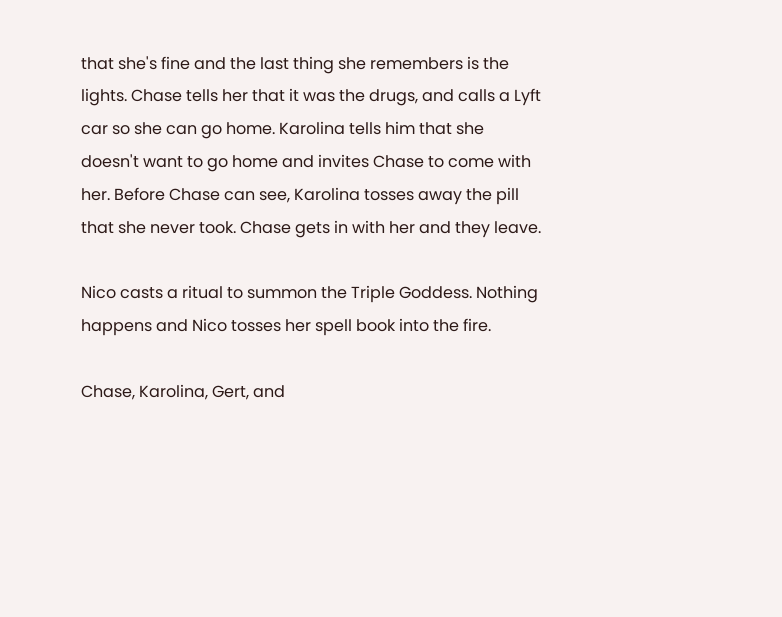that she's fine and the last thing she remembers is the lights. Chase tells her that it was the drugs, and calls a Lyft car so she can go home. Karolina tells him that she doesn't want to go home and invites Chase to come with her. Before Chase can see, Karolina tosses away the pill that she never took. Chase gets in with her and they leave.

Nico casts a ritual to summon the Triple Goddess. Nothing happens and Nico tosses her spell book into the fire.

Chase, Karolina, Gert, and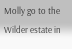Molly go to the Wilder estate in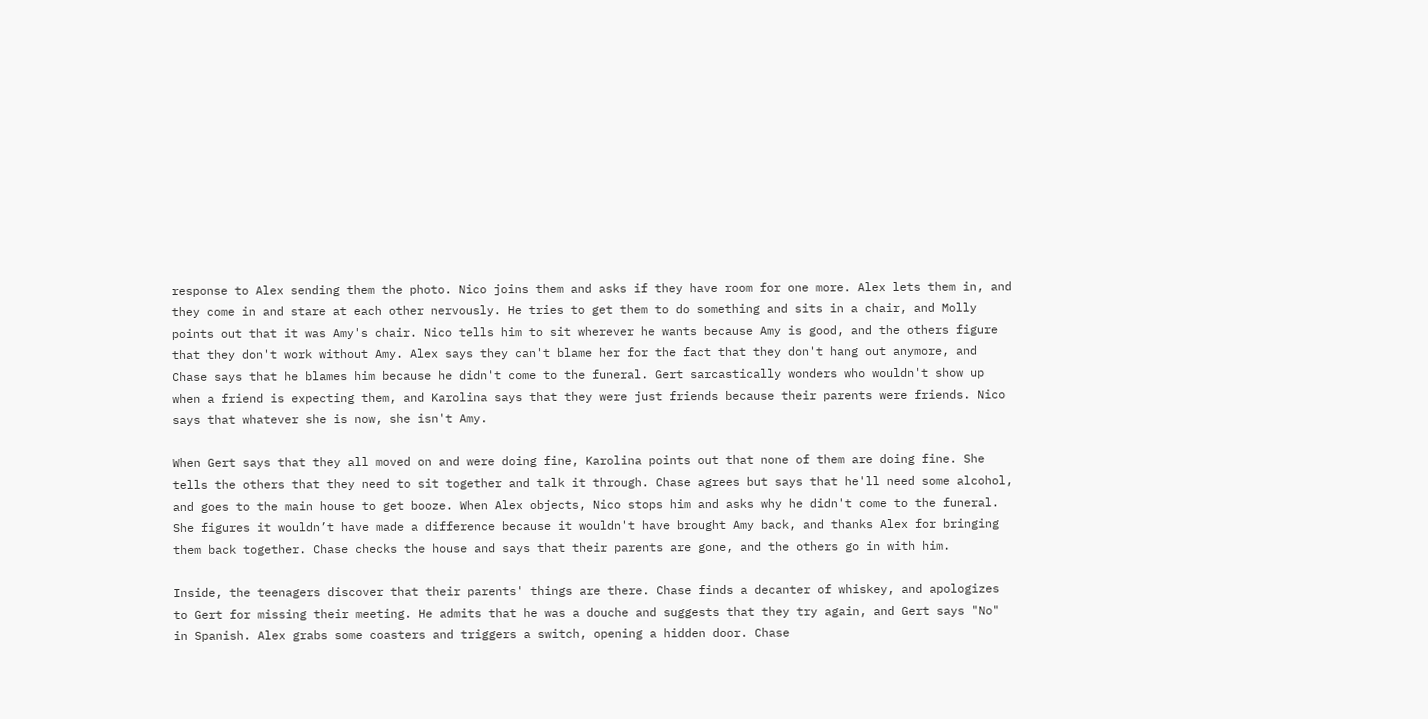response to Alex sending them the photo. Nico joins them and asks if they have room for one more. Alex lets them in, and they come in and stare at each other nervously. He tries to get them to do something and sits in a chair, and Molly points out that it was Amy's chair. Nico tells him to sit wherever he wants because Amy is good, and the others figure that they don't work without Amy. Alex says they can't blame her for the fact that they don't hang out anymore, and Chase says that he blames him because he didn't come to the funeral. Gert sarcastically wonders who wouldn't show up when a friend is expecting them, and Karolina says that they were just friends because their parents were friends. Nico says that whatever she is now, she isn't Amy.

When Gert says that they all moved on and were doing fine, Karolina points out that none of them are doing fine. She tells the others that they need to sit together and talk it through. Chase agrees but says that he'll need some alcohol, and goes to the main house to get booze. When Alex objects, Nico stops him and asks why he didn't come to the funeral. She figures it wouldn’t have made a difference because it wouldn't have brought Amy back, and thanks Alex for bringing them back together. Chase checks the house and says that their parents are gone, and the others go in with him.

Inside, the teenagers discover that their parents' things are there. Chase finds a decanter of whiskey, and apologizes to Gert for missing their meeting. He admits that he was a douche and suggests that they try again, and Gert says "No" in Spanish. Alex grabs some coasters and triggers a switch, opening a hidden door. Chase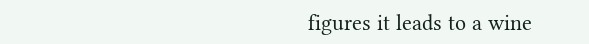figures it leads to a wine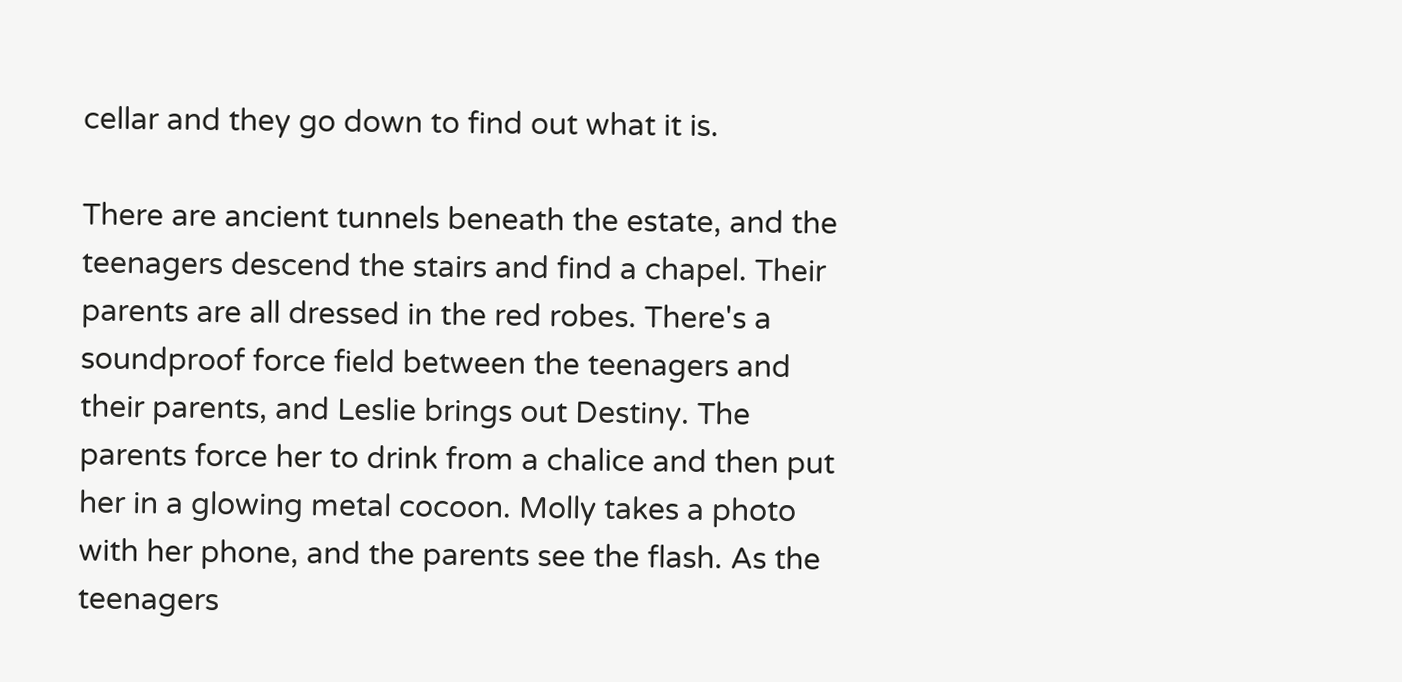cellar and they go down to find out what it is.

There are ancient tunnels beneath the estate, and the teenagers descend the stairs and find a chapel. Their parents are all dressed in the red robes. There's a soundproof force field between the teenagers and their parents, and Leslie brings out Destiny. The parents force her to drink from a chalice and then put her in a glowing metal cocoon. Molly takes a photo with her phone, and the parents see the flash. As the teenagers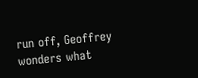run off, Geoffrey wonders what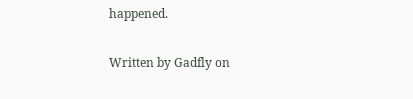happened.

Written by Gadfly on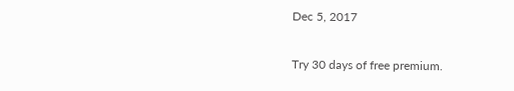Dec 5, 2017

Try 30 days of free premium.